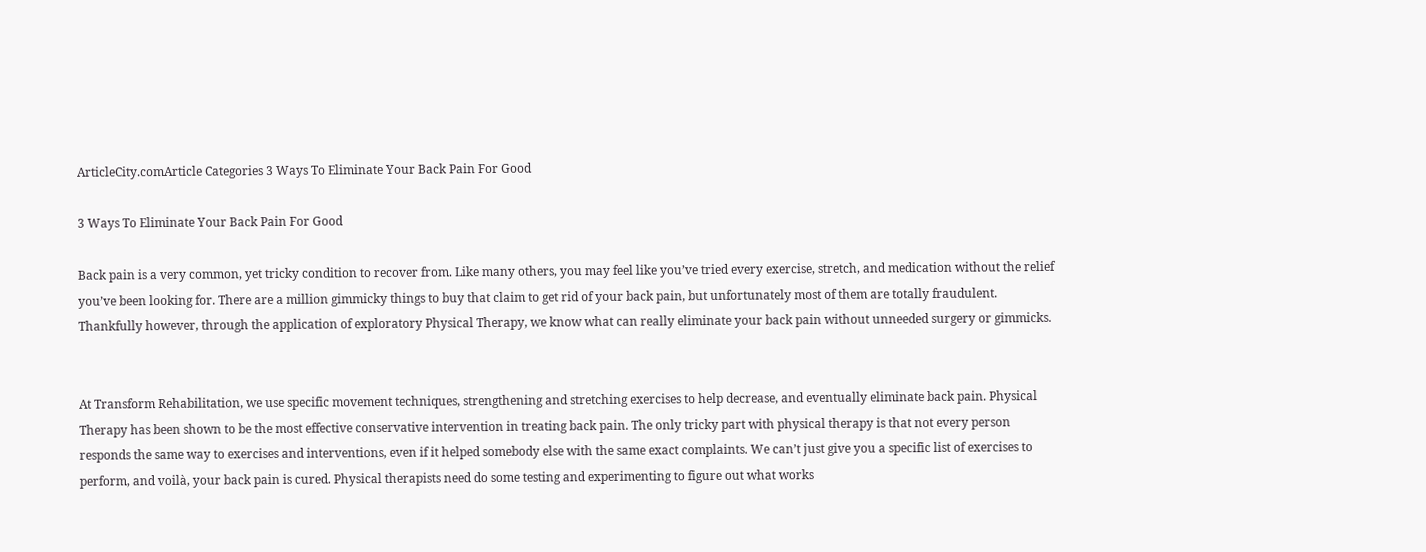ArticleCity.comArticle Categories 3 Ways To Eliminate Your Back Pain For Good

3 Ways To Eliminate Your Back Pain For Good

Back pain is a very common, yet tricky condition to recover from. Like many others, you may feel like you’ve tried every exercise, stretch, and medication without the relief you’ve been looking for. There are a million gimmicky things to buy that claim to get rid of your back pain, but unfortunately most of them are totally fraudulent. Thankfully however, through the application of exploratory Physical Therapy, we know what can really eliminate your back pain without unneeded surgery or gimmicks.


At Transform Rehabilitation, we use specific movement techniques, strengthening and stretching exercises to help decrease, and eventually eliminate back pain. Physical Therapy has been shown to be the most effective conservative intervention in treating back pain. The only tricky part with physical therapy is that not every person responds the same way to exercises and interventions, even if it helped somebody else with the same exact complaints. We can’t just give you a specific list of exercises to perform, and voilà, your back pain is cured. Physical therapists need do some testing and experimenting to figure out what works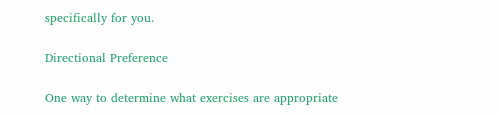specifically for you.

Directional Preference

One way to determine what exercises are appropriate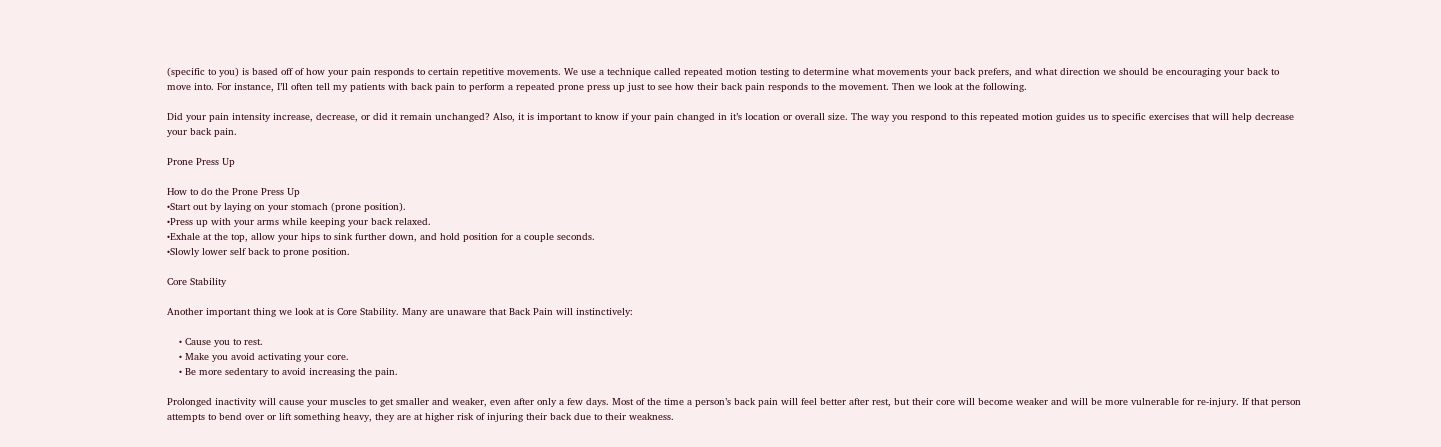(specific to you) is based off of how your pain responds to certain repetitive movements. We use a technique called repeated motion testing to determine what movements your back prefers, and what direction we should be encouraging your back to move into. For instance, I’ll often tell my patients with back pain to perform a repeated prone press up just to see how their back pain responds to the movement. Then we look at the following.

Did your pain intensity increase, decrease, or did it remain unchanged? Also, it is important to know if your pain changed in it’s location or overall size. The way you respond to this repeated motion guides us to specific exercises that will help decrease your back pain.

Prone Press Up

How to do the Prone Press Up
•Start out by laying on your stomach (prone position).
•Press up with your arms while keeping your back relaxed.
•Exhale at the top, allow your hips to sink further down, and hold position for a couple seconds.
•Slowly lower self back to prone position.

Core Stability

Another important thing we look at is Core Stability. Many are unaware that Back Pain will instinctively:

    • Cause you to rest.
    • Make you avoid activating your core.
    • Be more sedentary to avoid increasing the pain.

Prolonged inactivity will cause your muscles to get smaller and weaker, even after only a few days. Most of the time a person’s back pain will feel better after rest, but their core will become weaker and will be more vulnerable for re-injury. If that person attempts to bend over or lift something heavy, they are at higher risk of injuring their back due to their weakness.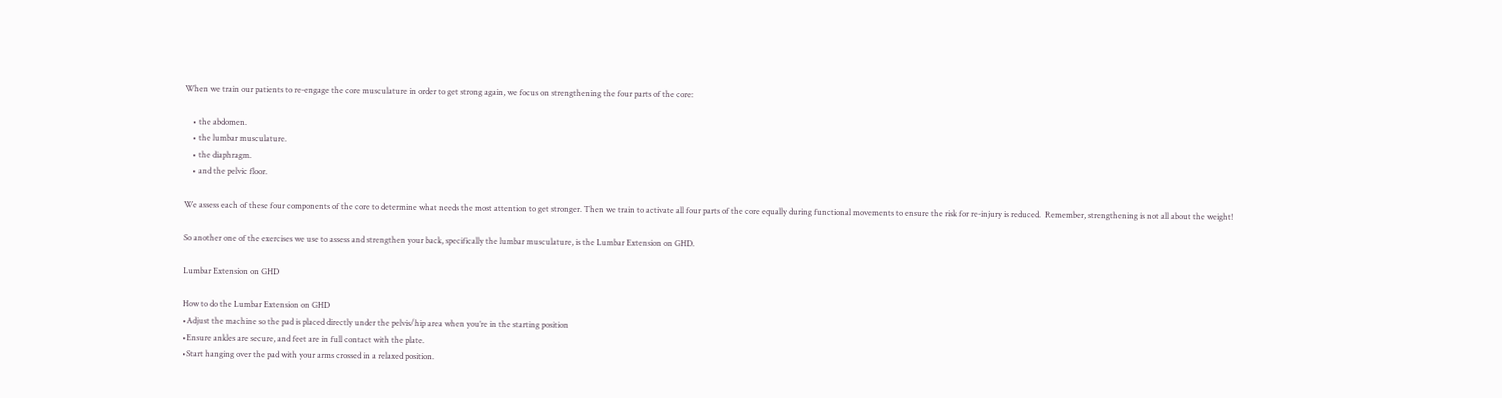When we train our patients to re-engage the core musculature in order to get strong again, we focus on strengthening the four parts of the core:

    • the abdomen.
    • the lumbar musculature.
    • the diaphragm.
    • and the pelvic floor.

We assess each of these four components of the core to determine what needs the most attention to get stronger. Then we train to activate all four parts of the core equally during functional movements to ensure the risk for re-injury is reduced.  Remember, strengthening is not all about the weight!

So another one of the exercises we use to assess and strengthen your back, specifically the lumbar musculature, is the Lumbar Extension on GHD.

Lumbar Extension on GHD

How to do the Lumbar Extension on GHD
•Adjust the machine so the pad is placed directly under the pelvis/hip area when you’re in the starting position
•Ensure ankles are secure, and feet are in full contact with the plate.
•Start hanging over the pad with your arms crossed in a relaxed position.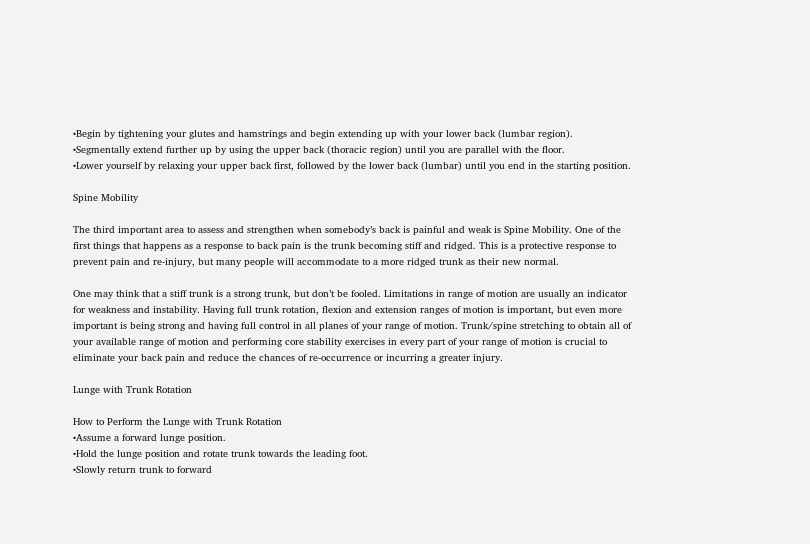•Begin by tightening your glutes and hamstrings and begin extending up with your lower back (lumbar region).
•Segmentally extend further up by using the upper back (thoracic region) until you are parallel with the floor.
•Lower yourself by relaxing your upper back first, followed by the lower back (lumbar) until you end in the starting position.

Spine Mobility

The third important area to assess and strengthen when somebody’s back is painful and weak is Spine Mobility. One of the first things that happens as a response to back pain is the trunk becoming stiff and ridged. This is a protective response to prevent pain and re-injury, but many people will accommodate to a more ridged trunk as their new normal.

One may think that a stiff trunk is a strong trunk, but don’t be fooled. Limitations in range of motion are usually an indicator for weakness and instability. Having full trunk rotation, flexion and extension ranges of motion is important, but even more important is being strong and having full control in all planes of your range of motion. Trunk/spine stretching to obtain all of your available range of motion and performing core stability exercises in every part of your range of motion is crucial to eliminate your back pain and reduce the chances of re-occurrence or incurring a greater injury.

Lunge with Trunk Rotation

How to Perform the Lunge with Trunk Rotation
•Assume a forward lunge position.
•Hold the lunge position and rotate trunk towards the leading foot.
•Slowly return trunk to forward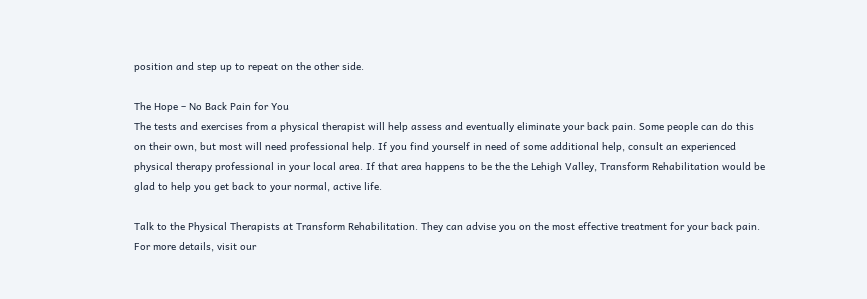position and step up to repeat on the other side.

The Hope – No Back Pain for You
The tests and exercises from a physical therapist will help assess and eventually eliminate your back pain. Some people can do this on their own, but most will need professional help. If you find yourself in need of some additional help, consult an experienced physical therapy professional in your local area. If that area happens to be the the Lehigh Valley, Transform Rehabilitation would be glad to help you get back to your normal, active life.

Talk to the Physical Therapists at Transform Rehabilitation. They can advise you on the most effective treatment for your back pain. For more details, visit our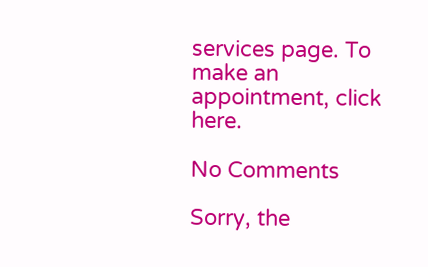services page. To make an appointment, click here.

No Comments

Sorry, the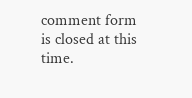comment form is closed at this time.